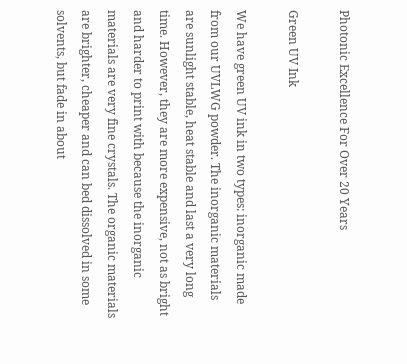Photonic Excellence For Over 20 Years

Green UV Ink

We have green UV ink in two types: inorganic made from our UVLWG powder. The inorganic materials are sunlight stable, heat stable and last a very long time. However, they are more expensive, not as bright and harder to print with because the inorganic materials are very fine crystals. The organic materials are brighter, cheaper and can bed dissolved in some solvents, but fade in about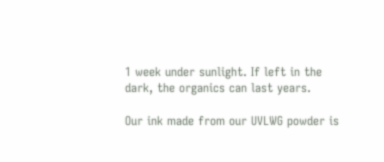1 week under sunlight. If left in the dark, the organics can last years.

Our ink made from our UVLWG powder is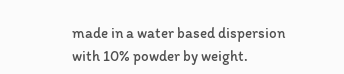made in a water based dispersion with 10% powder by weight.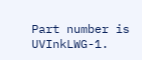Part number is UVInkLWG-1.